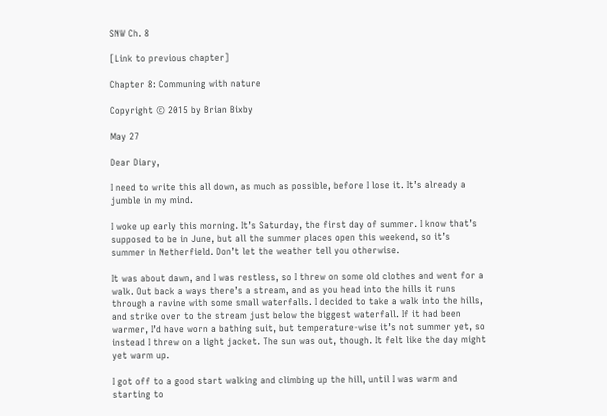SNW Ch. 8

[Link to previous chapter]

Chapter 8: Communing with nature

Copyright © 2015 by Brian Bixby

May 27

Dear Diary,

I need to write this all down, as much as possible, before I lose it. It’s already a jumble in my mind.

I woke up early this morning. It’s Saturday, the first day of summer. I know that’s supposed to be in June, but all the summer places open this weekend, so it’s summer in Netherfield. Don’t let the weather tell you otherwise.

It was about dawn, and I was restless, so I threw on some old clothes and went for a walk. Out back a ways there’s a stream, and as you head into the hills it runs through a ravine with some small waterfalls. I decided to take a walk into the hills, and strike over to the stream just below the biggest waterfall. If it had been warmer, I’d have worn a bathing suit, but temperature-wise it’s not summer yet, so instead I threw on a light jacket. The sun was out, though. It felt like the day might yet warm up.

I got off to a good start walking and climbing up the hill, until I was warm and starting to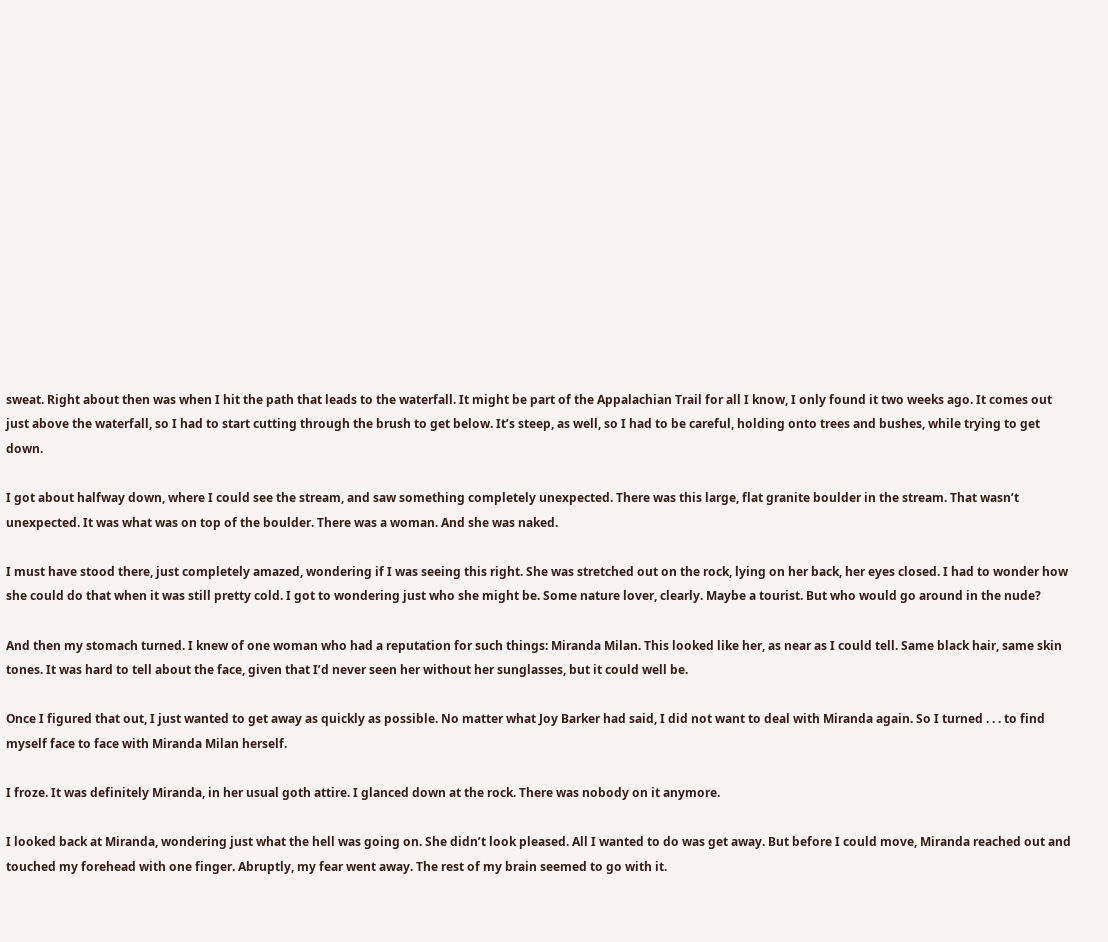sweat. Right about then was when I hit the path that leads to the waterfall. It might be part of the Appalachian Trail for all I know, I only found it two weeks ago. It comes out just above the waterfall, so I had to start cutting through the brush to get below. It’s steep, as well, so I had to be careful, holding onto trees and bushes, while trying to get down.

I got about halfway down, where I could see the stream, and saw something completely unexpected. There was this large, flat granite boulder in the stream. That wasn’t unexpected. It was what was on top of the boulder. There was a woman. And she was naked.

I must have stood there, just completely amazed, wondering if I was seeing this right. She was stretched out on the rock, lying on her back, her eyes closed. I had to wonder how she could do that when it was still pretty cold. I got to wondering just who she might be. Some nature lover, clearly. Maybe a tourist. But who would go around in the nude?

And then my stomach turned. I knew of one woman who had a reputation for such things: Miranda Milan. This looked like her, as near as I could tell. Same black hair, same skin tones. It was hard to tell about the face, given that I’d never seen her without her sunglasses, but it could well be.

Once I figured that out, I just wanted to get away as quickly as possible. No matter what Joy Barker had said, I did not want to deal with Miranda again. So I turned . . . to find myself face to face with Miranda Milan herself.

I froze. It was definitely Miranda, in her usual goth attire. I glanced down at the rock. There was nobody on it anymore.

I looked back at Miranda, wondering just what the hell was going on. She didn’t look pleased. All I wanted to do was get away. But before I could move, Miranda reached out and touched my forehead with one finger. Abruptly, my fear went away. The rest of my brain seemed to go with it.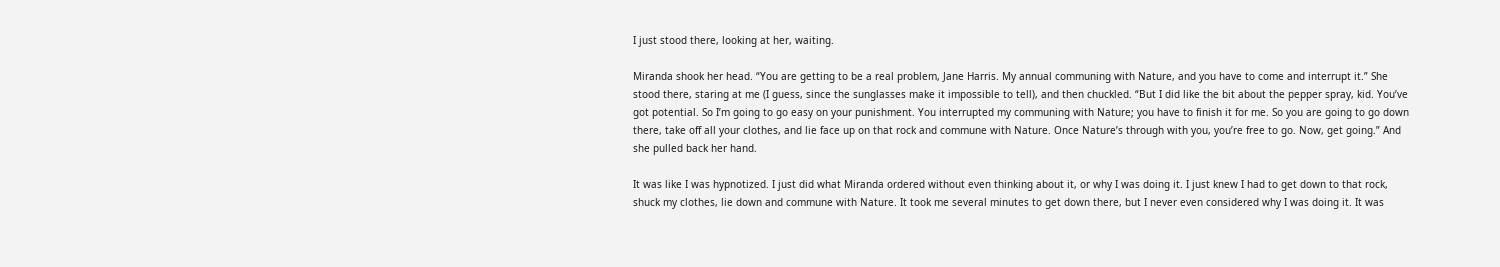I just stood there, looking at her, waiting.

Miranda shook her head. “You are getting to be a real problem, Jane Harris. My annual communing with Nature, and you have to come and interrupt it.” She stood there, staring at me (I guess, since the sunglasses make it impossible to tell), and then chuckled. “But I did like the bit about the pepper spray, kid. You’ve got potential. So I’m going to go easy on your punishment. You interrupted my communing with Nature; you have to finish it for me. So you are going to go down there, take off all your clothes, and lie face up on that rock and commune with Nature. Once Nature’s through with you, you’re free to go. Now, get going.” And she pulled back her hand.

It was like I was hypnotized. I just did what Miranda ordered without even thinking about it, or why I was doing it. I just knew I had to get down to that rock, shuck my clothes, lie down and commune with Nature. It took me several minutes to get down there, but I never even considered why I was doing it. It was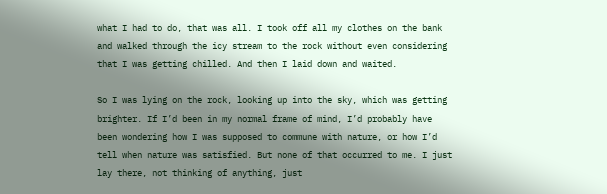what I had to do, that was all. I took off all my clothes on the bank and walked through the icy stream to the rock without even considering that I was getting chilled. And then I laid down and waited.

So I was lying on the rock, looking up into the sky, which was getting brighter. If I’d been in my normal frame of mind, I’d probably have been wondering how I was supposed to commune with nature, or how I’d tell when nature was satisfied. But none of that occurred to me. I just lay there, not thinking of anything, just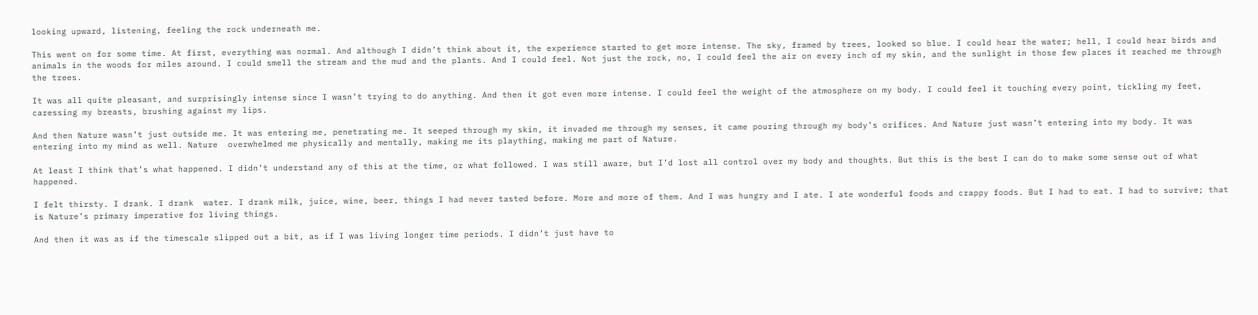looking upward, listening, feeling the rock underneath me.

This went on for some time. At first, everything was normal. And although I didn’t think about it, the experience started to get more intense. The sky, framed by trees, looked so blue. I could hear the water; hell, I could hear birds and animals in the woods for miles around. I could smell the stream and the mud and the plants. And I could feel. Not just the rock, no, I could feel the air on every inch of my skin, and the sunlight in those few places it reached me through the trees.

It was all quite pleasant, and surprisingly intense since I wasn’t trying to do anything. And then it got even more intense. I could feel the weight of the atmosphere on my body. I could feel it touching every point, tickling my feet, caressing my breasts, brushing against my lips.

And then Nature wasn’t just outside me. It was entering me, penetrating me. It seeped through my skin, it invaded me through my senses, it came pouring through my body’s orifices. And Nature just wasn’t entering into my body. It was entering into my mind as well. Nature  overwhelmed me physically and mentally, making me its plaything, making me part of Nature.

At least I think that’s what happened. I didn’t understand any of this at the time, or what followed. I was still aware, but I’d lost all control over my body and thoughts. But this is the best I can do to make some sense out of what happened.

I felt thirsty. I drank. I drank  water. I drank milk, juice, wine, beer, things I had never tasted before. More and more of them. And I was hungry and I ate. I ate wonderful foods and crappy foods. But I had to eat. I had to survive; that is Nature’s primary imperative for living things.

And then it was as if the timescale slipped out a bit, as if I was living longer time periods. I didn’t just have to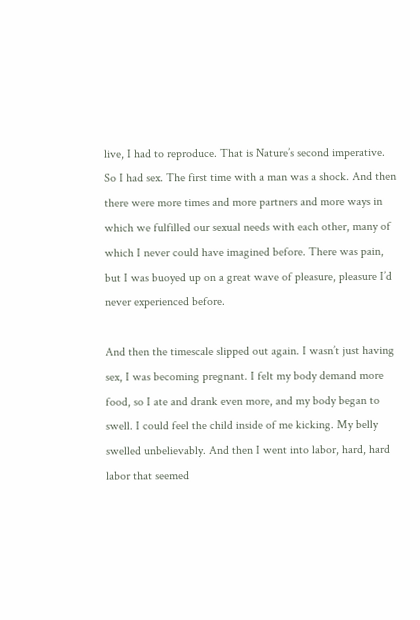live, I had to reproduce. That is Nature’s second imperative. So I had sex. The first time with a man was a shock. And then there were more times and more partners and more ways in which we fulfilled our sexual needs with each other, many of which I never could have imagined before. There was pain, but I was buoyed up on a great wave of pleasure, pleasure I’d never experienced before.

And then the timescale slipped out again. I wasn’t just having sex, I was becoming pregnant. I felt my body demand more food, so I ate and drank even more, and my body began to swell. I could feel the child inside of me kicking. My belly swelled unbelievably. And then I went into labor, hard, hard labor that seemed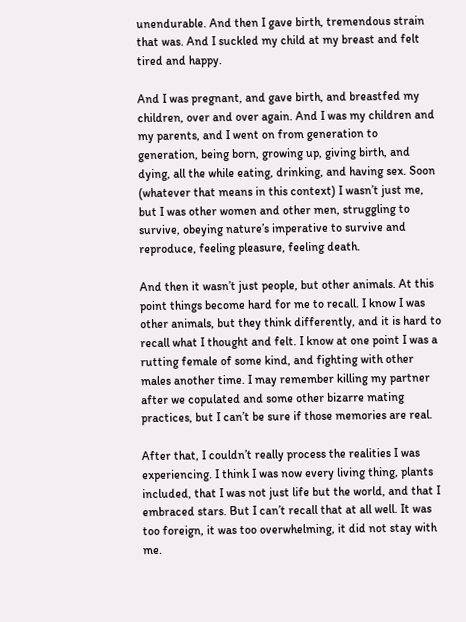unendurable. And then I gave birth, tremendous strain that was. And I suckled my child at my breast and felt tired and happy.

And I was pregnant, and gave birth, and breastfed my children, over and over again. And I was my children and my parents, and I went on from generation to generation, being born, growing up, giving birth, and dying, all the while eating, drinking, and having sex. Soon (whatever that means in this context) I wasn’t just me, but I was other women and other men, struggling to survive, obeying nature’s imperative to survive and reproduce, feeling pleasure, feeling death.

And then it wasn’t just people, but other animals. At this point things become hard for me to recall. I know I was other animals, but they think differently, and it is hard to recall what I thought and felt. I know at one point I was a rutting female of some kind, and fighting with other males another time. I may remember killing my partner after we copulated and some other bizarre mating practices, but I can’t be sure if those memories are real.

After that, I couldn’t really process the realities I was experiencing. I think I was now every living thing, plants included, that I was not just life but the world, and that I embraced stars. But I can’t recall that at all well. It was too foreign, it was too overwhelming, it did not stay with me.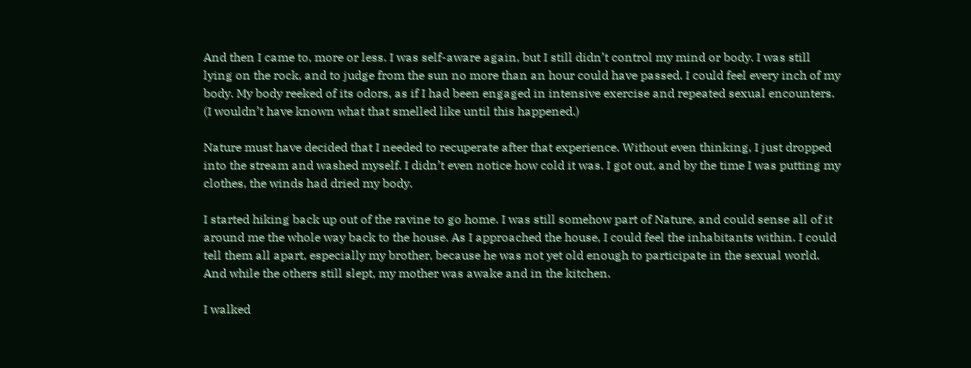And then I came to, more or less. I was self-aware again, but I still didn’t control my mind or body. I was still lying on the rock, and to judge from the sun no more than an hour could have passed. I could feel every inch of my body. My body reeked of its odors, as if I had been engaged in intensive exercise and repeated sexual encounters. (I wouldn’t have known what that smelled like until this happened.)

Nature must have decided that I needed to recuperate after that experience. Without even thinking, I just dropped into the stream and washed myself. I didn’t even notice how cold it was. I got out, and by the time I was putting my clothes, the winds had dried my body.

I started hiking back up out of the ravine to go home. I was still somehow part of Nature, and could sense all of it around me the whole way back to the house. As I approached the house, I could feel the inhabitants within. I could tell them all apart, especially my brother, because he was not yet old enough to participate in the sexual world. And while the others still slept, my mother was awake and in the kitchen.

I walked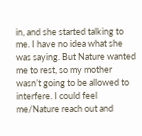in, and she started talking to me. I have no idea what she was saying. But Nature wanted me to rest, so my mother wasn’t going to be allowed to interfere. I could feel me/Nature reach out and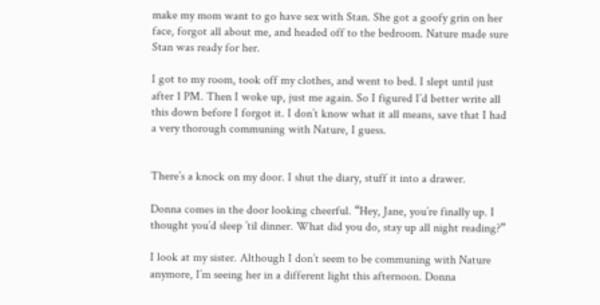make my mom want to go have sex with Stan. She got a goofy grin on her face, forgot all about me, and headed off to the bedroom. Nature made sure Stan was ready for her.

I got to my room, took off my clothes, and went to bed. I slept until just after 1 PM. Then I woke up, just me again. So I figured I’d better write all this down before I forgot it. I don’t know what it all means, save that I had a very thorough communing with Nature, I guess.


There’s a knock on my door. I shut the diary, stuff it into a drawer.

Donna comes in the door looking cheerful. “Hey, Jane, you’re finally up. I thought you’d sleep ’til dinner. What did you do, stay up all night reading?”

I look at my sister. Although I don’t seem to be communing with Nature anymore, I’m seeing her in a different light this afternoon. Donna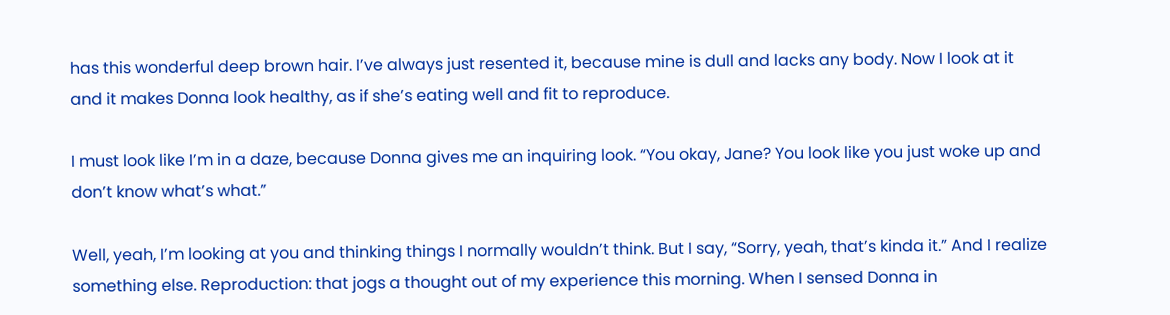has this wonderful deep brown hair. I’ve always just resented it, because mine is dull and lacks any body. Now I look at it and it makes Donna look healthy, as if she’s eating well and fit to reproduce.

I must look like I’m in a daze, because Donna gives me an inquiring look. “You okay, Jane? You look like you just woke up and don’t know what’s what.”

Well, yeah, I’m looking at you and thinking things I normally wouldn’t think. But I say, “Sorry, yeah, that’s kinda it.” And I realize something else. Reproduction: that jogs a thought out of my experience this morning. When I sensed Donna in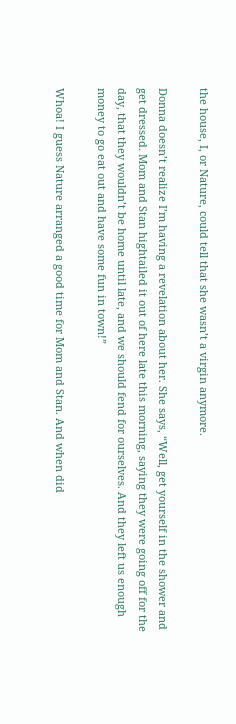the house, I, or Nature, could tell that she wasn’t a virgin anymore.

Donna doesn’t realize I’m having a revelation about her. She says, “Well, get yourself in the shower and get dressed. Mom and Stan hightailed it out of here late this morning, saying they were going off for the day, that they wouldn’t be home until late, and we should fend for ourselves. And they left us enough money to go eat out and have some fun in town!”

Whoa! I guess Nature arranged a good time for Mom and Stan. And when did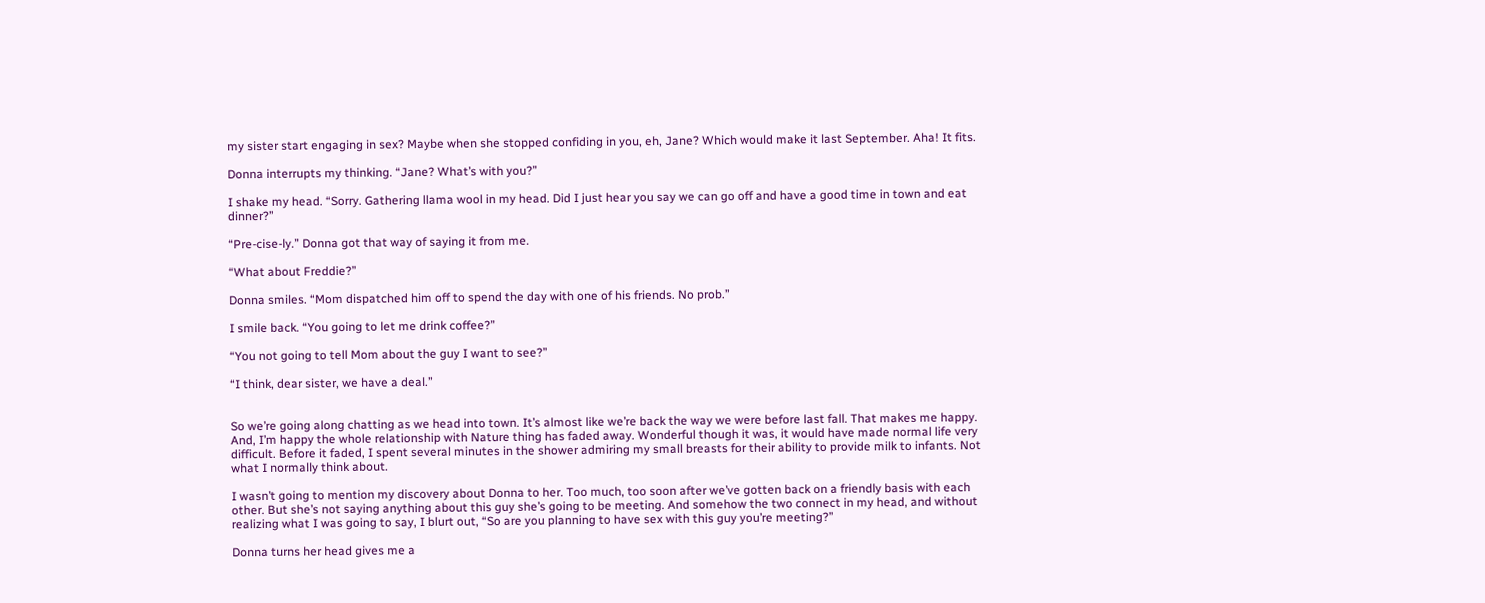my sister start engaging in sex? Maybe when she stopped confiding in you, eh, Jane? Which would make it last September. Aha! It fits.

Donna interrupts my thinking. “Jane? What’s with you?”

I shake my head. “Sorry. Gathering llama wool in my head. Did I just hear you say we can go off and have a good time in town and eat dinner?”

“Pre-cise-ly.” Donna got that way of saying it from me.

“What about Freddie?”

Donna smiles. “Mom dispatched him off to spend the day with one of his friends. No prob.”

I smile back. “You going to let me drink coffee?”

“You not going to tell Mom about the guy I want to see?”

“I think, dear sister, we have a deal.”


So we’re going along chatting as we head into town. It’s almost like we’re back the way we were before last fall. That makes me happy. And, I’m happy the whole relationship with Nature thing has faded away. Wonderful though it was, it would have made normal life very difficult. Before it faded, I spent several minutes in the shower admiring my small breasts for their ability to provide milk to infants. Not what I normally think about.

I wasn’t going to mention my discovery about Donna to her. Too much, too soon after we’ve gotten back on a friendly basis with each other. But she’s not saying anything about this guy she’s going to be meeting. And somehow the two connect in my head, and without realizing what I was going to say, I blurt out, “So are you planning to have sex with this guy you’re meeting?”

Donna turns her head gives me a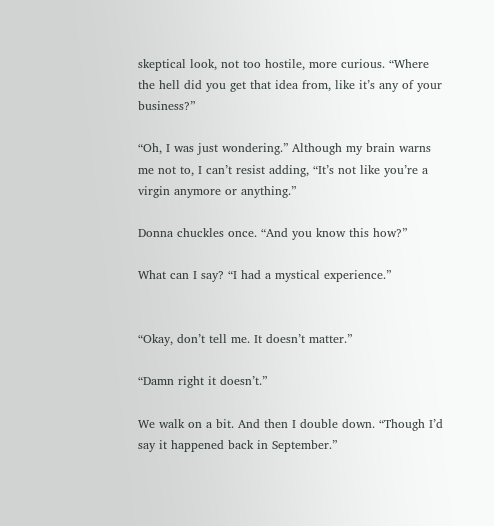skeptical look, not too hostile, more curious. “Where the hell did you get that idea from, like it’s any of your business?”

“Oh, I was just wondering.” Although my brain warns me not to, I can’t resist adding, “It’s not like you’re a virgin anymore or anything.”

Donna chuckles once. “And you know this how?”

What can I say? “I had a mystical experience.”


“Okay, don’t tell me. It doesn’t matter.”

“Damn right it doesn’t.”

We walk on a bit. And then I double down. “Though I’d say it happened back in September.”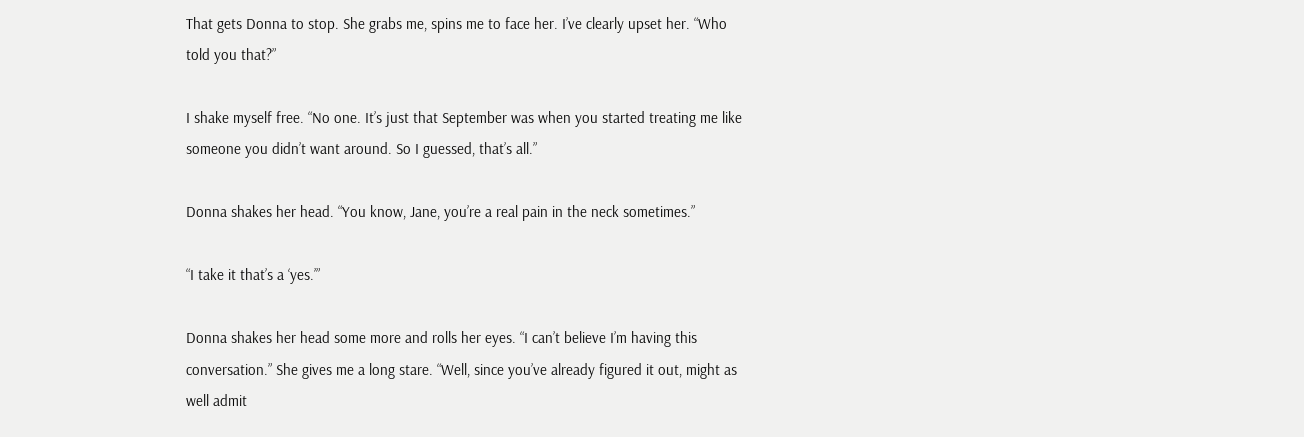That gets Donna to stop. She grabs me, spins me to face her. I’ve clearly upset her. “Who told you that?”

I shake myself free. “No one. It’s just that September was when you started treating me like someone you didn’t want around. So I guessed, that’s all.”

Donna shakes her head. “You know, Jane, you’re a real pain in the neck sometimes.”

“I take it that’s a ‘yes.’”

Donna shakes her head some more and rolls her eyes. “I can’t believe I’m having this conversation.” She gives me a long stare. “Well, since you’ve already figured it out, might as well admit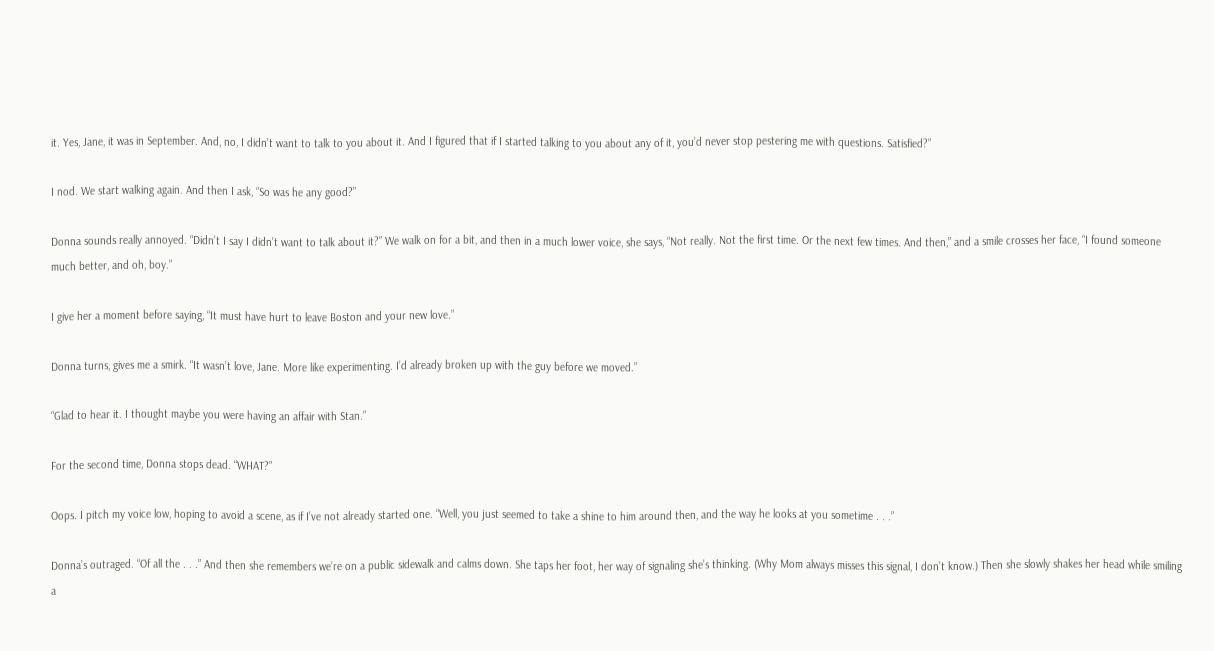it. Yes, Jane, it was in September. And, no, I didn’t want to talk to you about it. And I figured that if I started talking to you about any of it, you’d never stop pestering me with questions. Satisfied?”

I nod. We start walking again. And then I ask, “So was he any good?”

Donna sounds really annoyed. “Didn’t I say I didn’t want to talk about it?” We walk on for a bit, and then in a much lower voice, she says, “Not really. Not the first time. Or the next few times. And then,” and a smile crosses her face, “I found someone much better, and oh, boy.”

I give her a moment before saying, “It must have hurt to leave Boston and your new love.”

Donna turns, gives me a smirk. “It wasn’t love, Jane. More like experimenting. I’d already broken up with the guy before we moved.”

“Glad to hear it. I thought maybe you were having an affair with Stan.”

For the second time, Donna stops dead. “WHAT?”

Oops. I pitch my voice low, hoping to avoid a scene, as if I’ve not already started one. “Well, you just seemed to take a shine to him around then, and the way he looks at you sometime . . .”

Donna’s outraged. “Of all the . . .” And then she remembers we’re on a public sidewalk and calms down. She taps her foot, her way of signaling she’s thinking. (Why Mom always misses this signal, I don’t know.) Then she slowly shakes her head while smiling a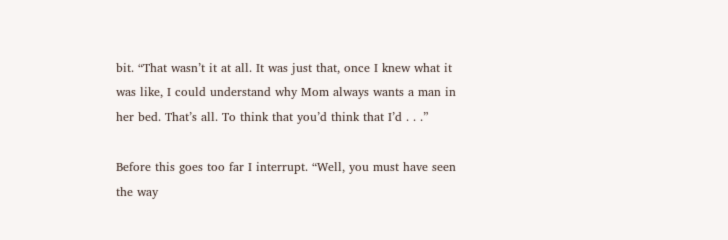bit. “That wasn’t it at all. It was just that, once I knew what it was like, I could understand why Mom always wants a man in her bed. That’s all. To think that you’d think that I’d . . .”

Before this goes too far I interrupt. “Well, you must have seen the way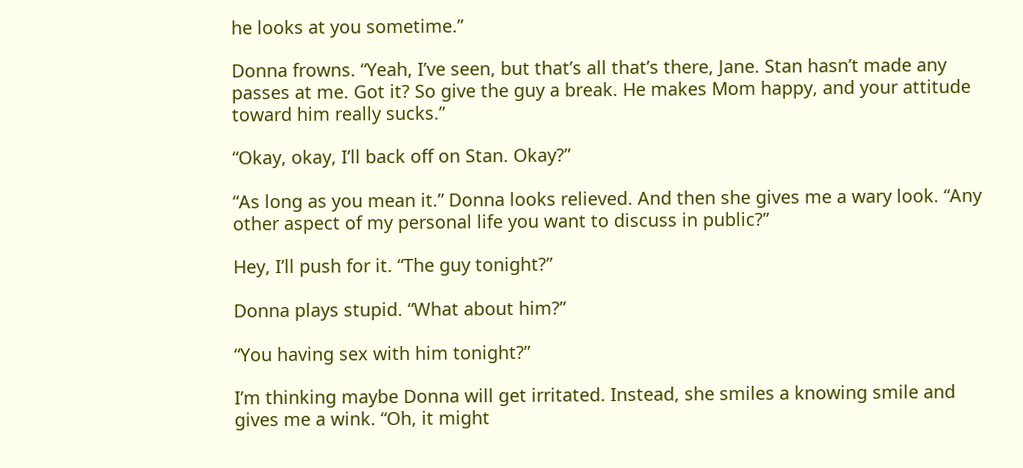he looks at you sometime.”

Donna frowns. “Yeah, I’ve seen, but that’s all that’s there, Jane. Stan hasn’t made any passes at me. Got it? So give the guy a break. He makes Mom happy, and your attitude toward him really sucks.”

“Okay, okay, I’ll back off on Stan. Okay?”

“As long as you mean it.” Donna looks relieved. And then she gives me a wary look. “Any other aspect of my personal life you want to discuss in public?”

Hey, I’ll push for it. “The guy tonight?”

Donna plays stupid. “What about him?”

“You having sex with him tonight?”

I’m thinking maybe Donna will get irritated. Instead, she smiles a knowing smile and gives me a wink. “Oh, it might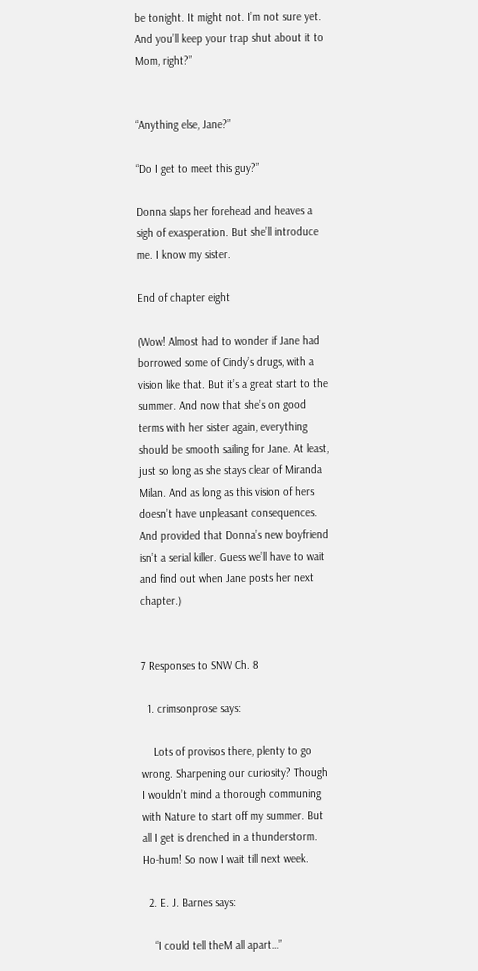be tonight. It might not. I’m not sure yet. And you’ll keep your trap shut about it to Mom, right?”


“Anything else, Jane?”

“Do I get to meet this guy?”

Donna slaps her forehead and heaves a sigh of exasperation. But she’ll introduce me. I know my sister.

End of chapter eight

(Wow! Almost had to wonder if Jane had borrowed some of Cindy’s drugs, with a vision like that. But it’s a great start to the summer. And now that she’s on good terms with her sister again, everything should be smooth sailing for Jane. At least, just so long as she stays clear of Miranda Milan. And as long as this vision of hers doesn’t have unpleasant consequences. And provided that Donna’s new boyfriend isn’t a serial killer. Guess we’ll have to wait and find out when Jane posts her next chapter.)


7 Responses to SNW Ch. 8

  1. crimsonprose says:

    Lots of provisos there, plenty to go wrong. Sharpening our curiosity? Though I wouldn’t mind a thorough communing with Nature to start off my summer. But all I get is drenched in a thunderstorm. Ho-hum! So now I wait till next week.

  2. E. J. Barnes says:

    “I could tell theM all apart…”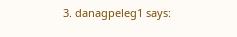3. danagpeleg1 says: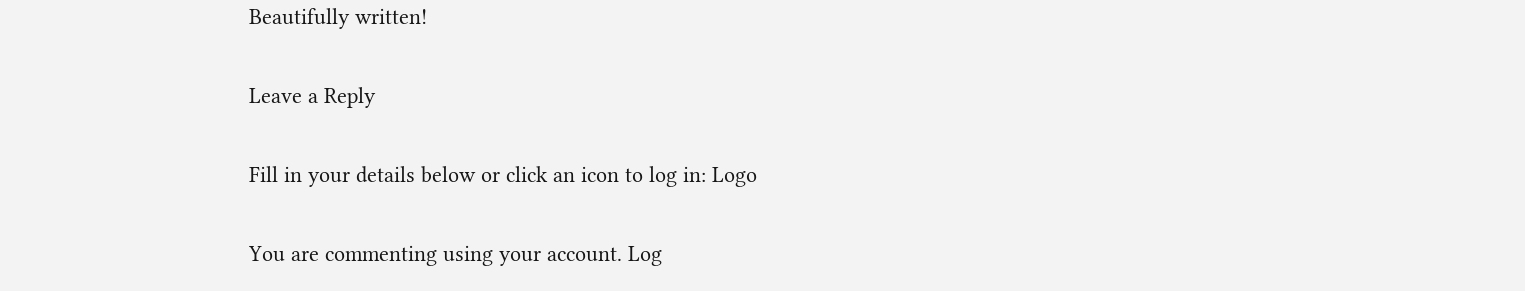Beautifully written!

Leave a Reply

Fill in your details below or click an icon to log in: Logo

You are commenting using your account. Log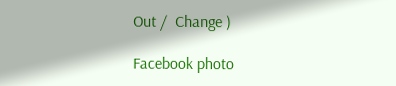Out /  Change )

Facebook photo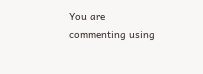You are commenting using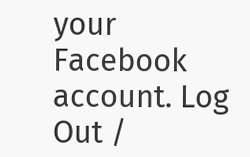your Facebook account. Log Out /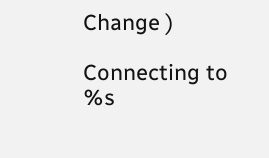Change )

Connecting to %s